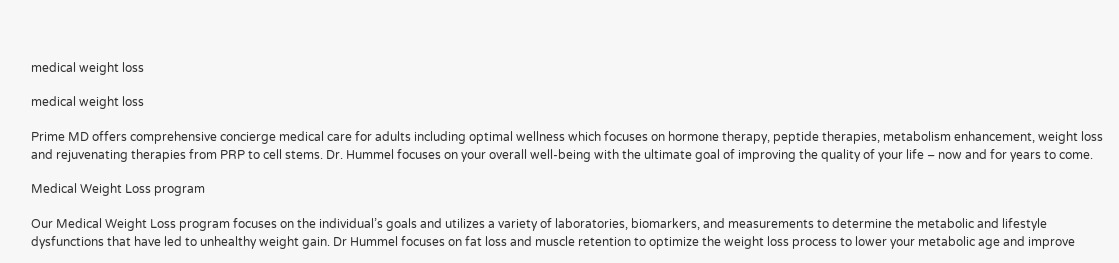medical weight loss

medical weight loss

Prime MD offers comprehensive concierge medical care for adults including optimal wellness which focuses on hormone therapy, peptide therapies, metabolism enhancement, weight loss and rejuvenating therapies from PRP to cell stems. Dr. Hummel focuses on your overall well-being with the ultimate goal of improving the quality of your life – now and for years to come.

Medical Weight Loss program

Our Medical Weight Loss program focuses on the individual’s goals and utilizes a variety of laboratories, biomarkers, and measurements to determine the metabolic and lifestyle dysfunctions that have led to unhealthy weight gain. Dr Hummel focuses on fat loss and muscle retention to optimize the weight loss process to lower your metabolic age and improve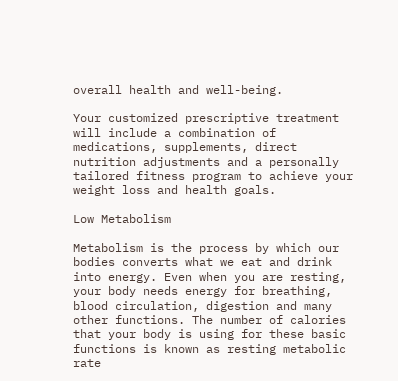overall health and well-being.

Your customized prescriptive treatment will include a combination of medications, supplements, direct nutrition adjustments and a personally tailored fitness program to achieve your weight loss and health goals.

Low Metabolism

Metabolism is the process by which our bodies converts what we eat and drink into energy. Even when you are resting, your body needs energy for breathing, blood circulation, digestion and many other functions. The number of calories that your body is using for these basic functions is known as resting metabolic rate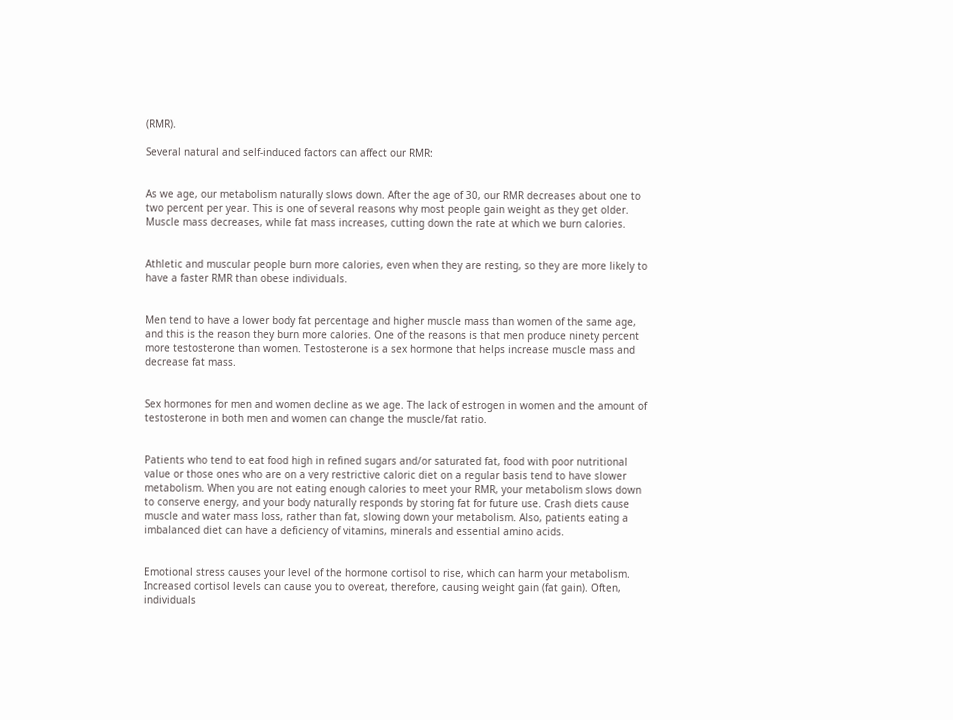(RMR).

Several natural and self-induced factors can affect our RMR:


As we age, our metabolism naturally slows down. After the age of 30, our RMR decreases about one to two percent per year. This is one of several reasons why most people gain weight as they get older. Muscle mass decreases, while fat mass increases, cutting down the rate at which we burn calories.


Athletic and muscular people burn more calories, even when they are resting, so they are more likely to have a faster RMR than obese individuals.


Men tend to have a lower body fat percentage and higher muscle mass than women of the same age, and this is the reason they burn more calories. One of the reasons is that men produce ninety percent more testosterone than women. Testosterone is a sex hormone that helps increase muscle mass and decrease fat mass.


Sex hormones for men and women decline as we age. The lack of estrogen in women and the amount of testosterone in both men and women can change the muscle/fat ratio.


Patients who tend to eat food high in refined sugars and/or saturated fat, food with poor nutritional value or those ones who are on a very restrictive caloric diet on a regular basis tend to have slower metabolism. When you are not eating enough calories to meet your RMR, your metabolism slows down to conserve energy, and your body naturally responds by storing fat for future use. Crash diets cause muscle and water mass loss, rather than fat, slowing down your metabolism. Also, patients eating a imbalanced diet can have a deficiency of vitamins, minerals and essential amino acids.


Emotional stress causes your level of the hormone cortisol to rise, which can harm your metabolism. Increased cortisol levels can cause you to overeat, therefore, causing weight gain (fat gain). Often, individuals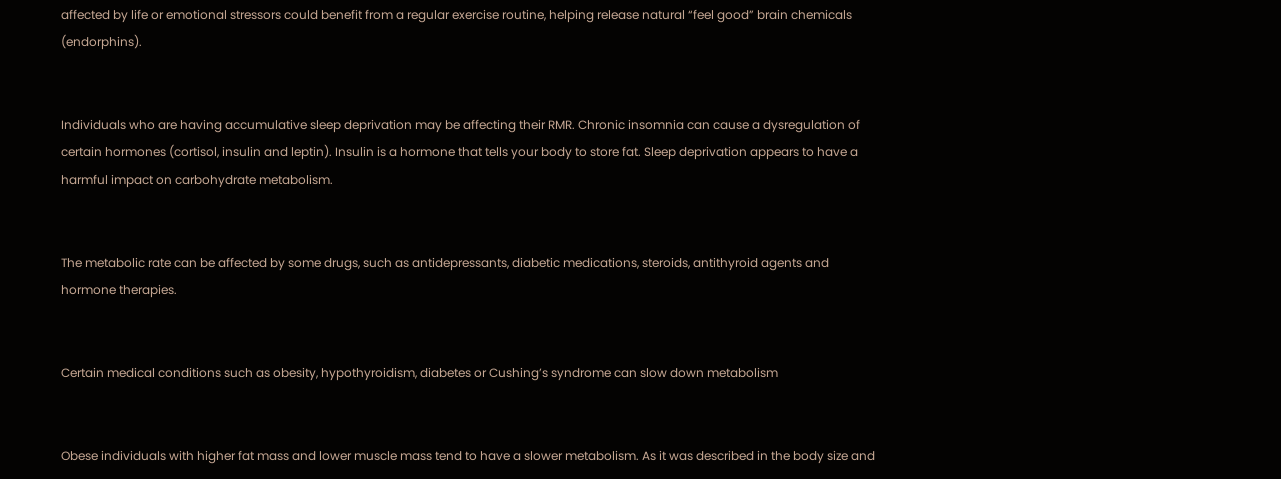affected by life or emotional stressors could benefit from a regular exercise routine, helping release natural “feel good” brain chemicals (endorphins).


Individuals who are having accumulative sleep deprivation may be affecting their RMR. Chronic insomnia can cause a dysregulation of certain hormones (cortisol, insulin and leptin). Insulin is a hormone that tells your body to store fat. Sleep deprivation appears to have a harmful impact on carbohydrate metabolism.


The metabolic rate can be affected by some drugs, such as antidepressants, diabetic medications, steroids, antithyroid agents and hormone therapies.


Certain medical conditions such as obesity, hypothyroidism, diabetes or Cushing’s syndrome can slow down metabolism


Obese individuals with higher fat mass and lower muscle mass tend to have a slower metabolism. As it was described in the body size and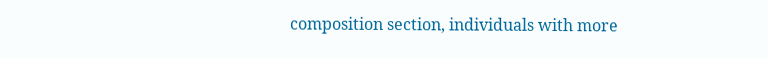composition section, individuals with more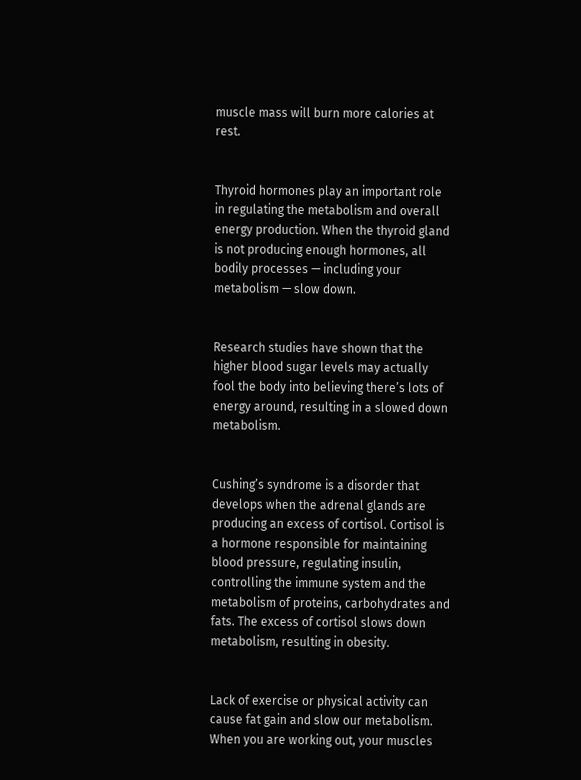muscle mass will burn more calories at rest.


Thyroid hormones play an important role in regulating the metabolism and overall energy production. When the thyroid gland is not producing enough hormones, all bodily processes — including your metabolism — slow down.


Research studies have shown that the higher blood sugar levels may actually fool the body into believing there’s lots of energy around, resulting in a slowed down metabolism.


Cushing’s syndrome is a disorder that develops when the adrenal glands are producing an excess of cortisol. Cortisol is a hormone responsible for maintaining blood pressure, regulating insulin, controlling the immune system and the metabolism of proteins, carbohydrates and fats. The excess of cortisol slows down metabolism, resulting in obesity.


Lack of exercise or physical activity can cause fat gain and slow our metabolism. When you are working out, your muscles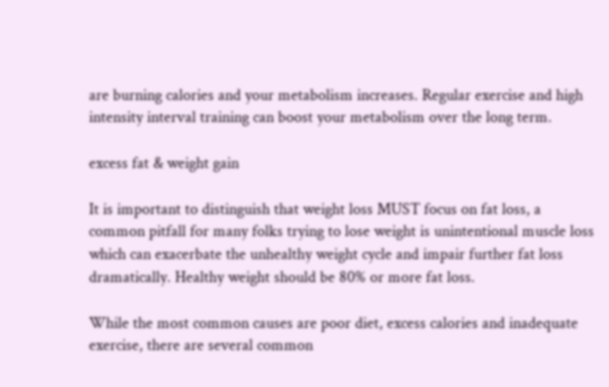are burning calories and your metabolism increases. Regular exercise and high intensity interval training can boost your metabolism over the long term.

excess fat & weight gain

It is important to distinguish that weight loss MUST focus on fat loss, a common pitfall for many folks trying to lose weight is unintentional muscle loss which can exacerbate the unhealthy weight cycle and impair further fat loss dramatically. Healthy weight should be 80% or more fat loss.

While the most common causes are poor diet, excess calories and inadequate exercise, there are several common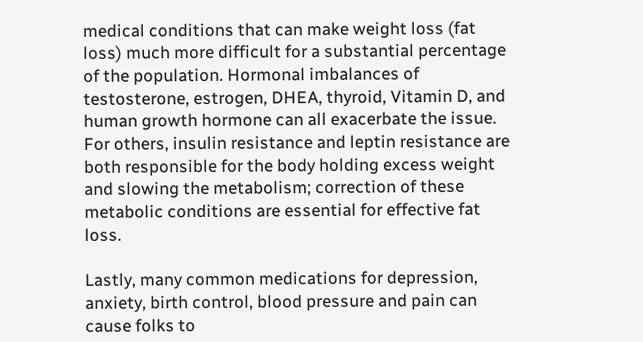medical conditions that can make weight loss (fat loss) much more difficult for a substantial percentage of the population. Hormonal imbalances of testosterone, estrogen, DHEA, thyroid, Vitamin D, and human growth hormone can all exacerbate the issue. For others, insulin resistance and leptin resistance are both responsible for the body holding excess weight and slowing the metabolism; correction of these metabolic conditions are essential for effective fat loss.

Lastly, many common medications for depression, anxiety, birth control, blood pressure and pain can cause folks to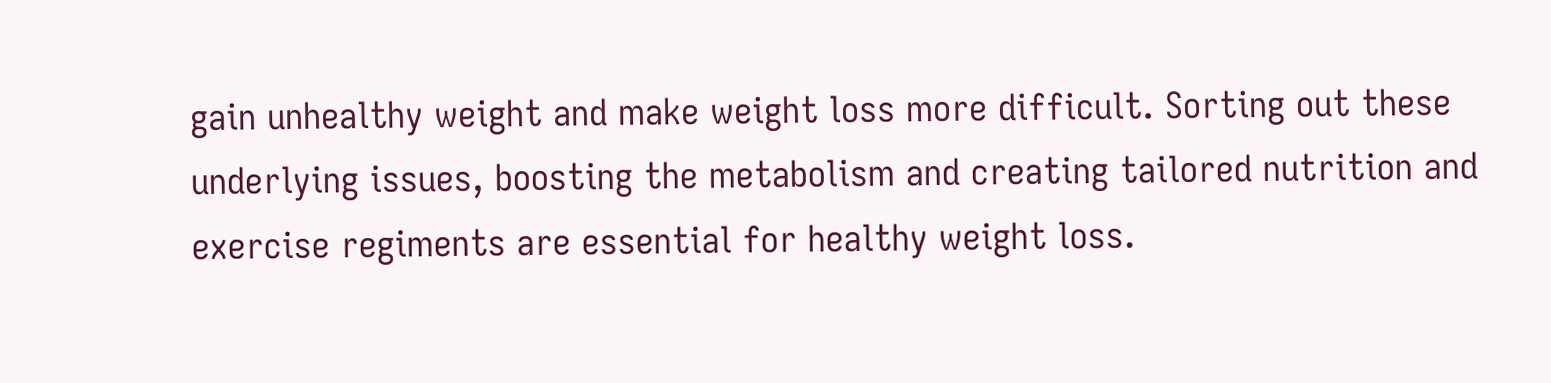gain unhealthy weight and make weight loss more difficult. Sorting out these underlying issues, boosting the metabolism and creating tailored nutrition and exercise regiments are essential for healthy weight loss.